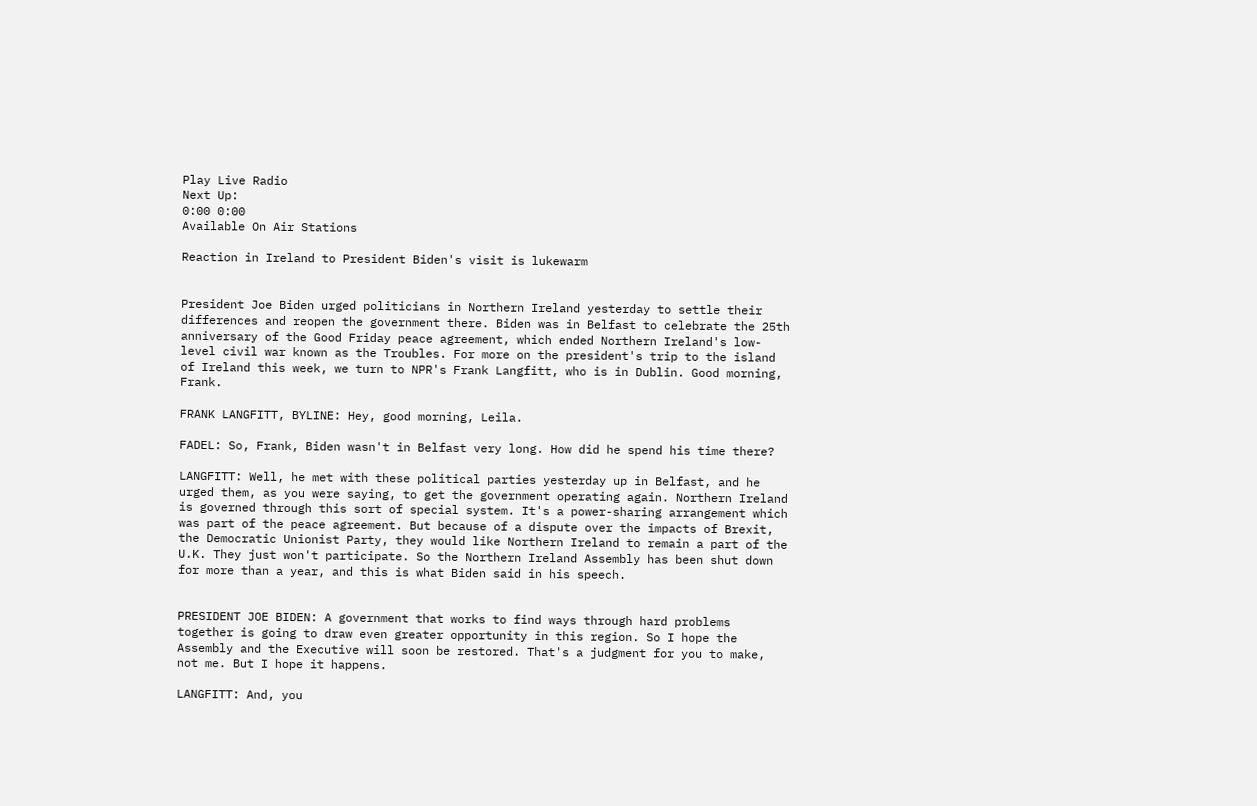Play Live Radio
Next Up:
0:00 0:00
Available On Air Stations

Reaction in Ireland to President Biden's visit is lukewarm


President Joe Biden urged politicians in Northern Ireland yesterday to settle their differences and reopen the government there. Biden was in Belfast to celebrate the 25th anniversary of the Good Friday peace agreement, which ended Northern Ireland's low-level civil war known as the Troubles. For more on the president's trip to the island of Ireland this week, we turn to NPR's Frank Langfitt, who is in Dublin. Good morning, Frank.

FRANK LANGFITT, BYLINE: Hey, good morning, Leila.

FADEL: So, Frank, Biden wasn't in Belfast very long. How did he spend his time there?

LANGFITT: Well, he met with these political parties yesterday up in Belfast, and he urged them, as you were saying, to get the government operating again. Northern Ireland is governed through this sort of special system. It's a power-sharing arrangement which was part of the peace agreement. But because of a dispute over the impacts of Brexit, the Democratic Unionist Party, they would like Northern Ireland to remain a part of the U.K. They just won't participate. So the Northern Ireland Assembly has been shut down for more than a year, and this is what Biden said in his speech.


PRESIDENT JOE BIDEN: A government that works to find ways through hard problems together is going to draw even greater opportunity in this region. So I hope the Assembly and the Executive will soon be restored. That's a judgment for you to make, not me. But I hope it happens.

LANGFITT: And, you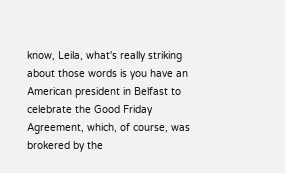know, Leila, what's really striking about those words is you have an American president in Belfast to celebrate the Good Friday Agreement, which, of course, was brokered by the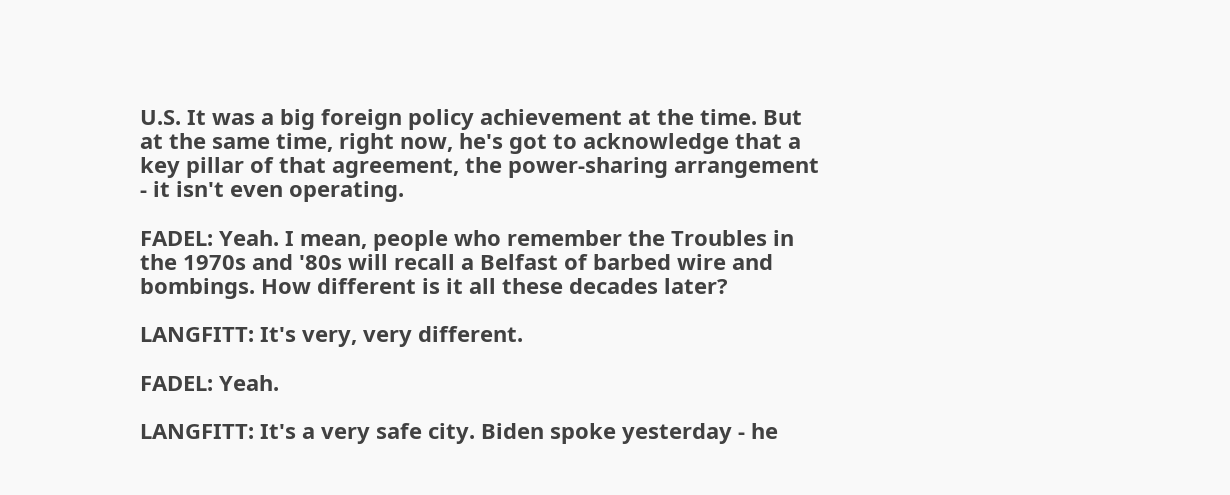U.S. It was a big foreign policy achievement at the time. But at the same time, right now, he's got to acknowledge that a key pillar of that agreement, the power-sharing arrangement - it isn't even operating.

FADEL: Yeah. I mean, people who remember the Troubles in the 1970s and '80s will recall a Belfast of barbed wire and bombings. How different is it all these decades later?

LANGFITT: It's very, very different.

FADEL: Yeah.

LANGFITT: It's a very safe city. Biden spoke yesterday - he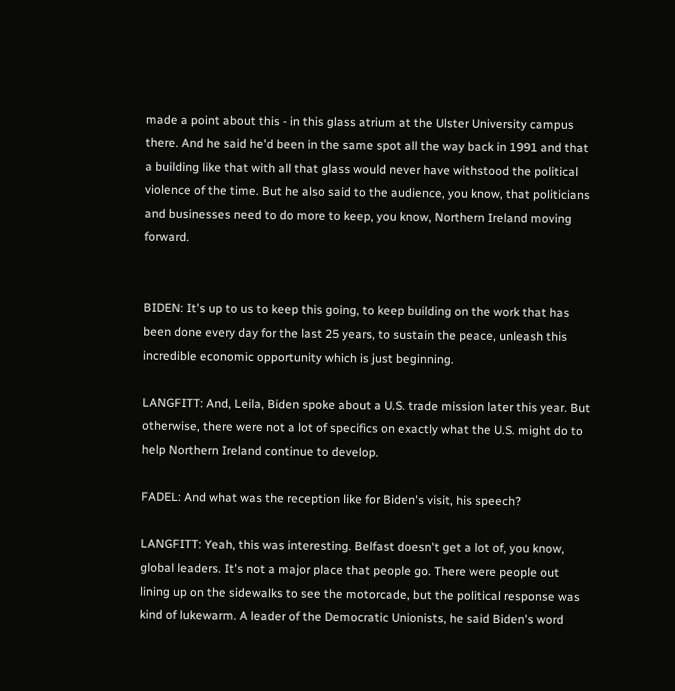made a point about this - in this glass atrium at the Ulster University campus there. And he said he'd been in the same spot all the way back in 1991 and that a building like that with all that glass would never have withstood the political violence of the time. But he also said to the audience, you know, that politicians and businesses need to do more to keep, you know, Northern Ireland moving forward.


BIDEN: It's up to us to keep this going, to keep building on the work that has been done every day for the last 25 years, to sustain the peace, unleash this incredible economic opportunity which is just beginning.

LANGFITT: And, Leila, Biden spoke about a U.S. trade mission later this year. But otherwise, there were not a lot of specifics on exactly what the U.S. might do to help Northern Ireland continue to develop.

FADEL: And what was the reception like for Biden's visit, his speech?

LANGFITT: Yeah, this was interesting. Belfast doesn't get a lot of, you know, global leaders. It's not a major place that people go. There were people out lining up on the sidewalks to see the motorcade, but the political response was kind of lukewarm. A leader of the Democratic Unionists, he said Biden's word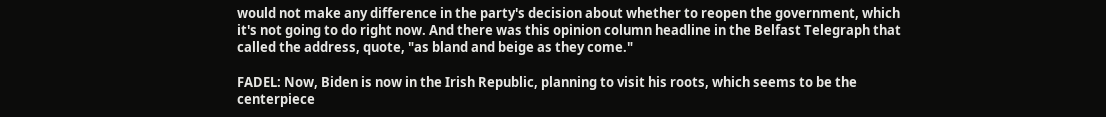would not make any difference in the party's decision about whether to reopen the government, which it's not going to do right now. And there was this opinion column headline in the Belfast Telegraph that called the address, quote, "as bland and beige as they come."

FADEL: Now, Biden is now in the Irish Republic, planning to visit his roots, which seems to be the centerpiece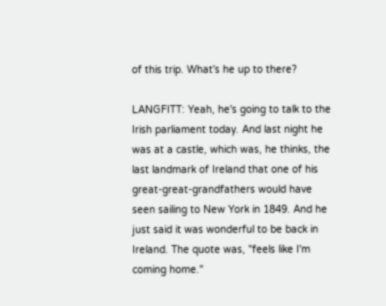of this trip. What's he up to there?

LANGFITT: Yeah, he's going to talk to the Irish parliament today. And last night he was at a castle, which was, he thinks, the last landmark of Ireland that one of his great-great-grandfathers would have seen sailing to New York in 1849. And he just said it was wonderful to be back in Ireland. The quote was, "feels like I'm coming home."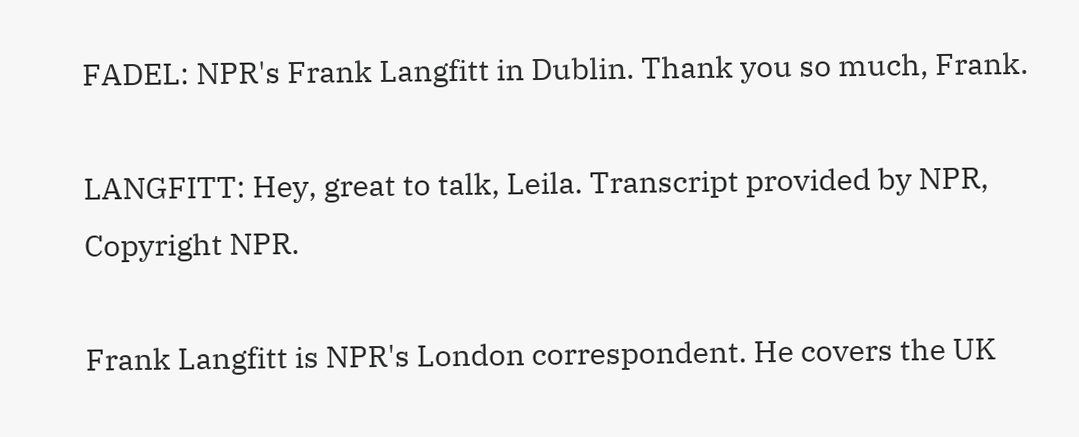FADEL: NPR's Frank Langfitt in Dublin. Thank you so much, Frank.

LANGFITT: Hey, great to talk, Leila. Transcript provided by NPR, Copyright NPR.

Frank Langfitt is NPR's London correspondent. He covers the UK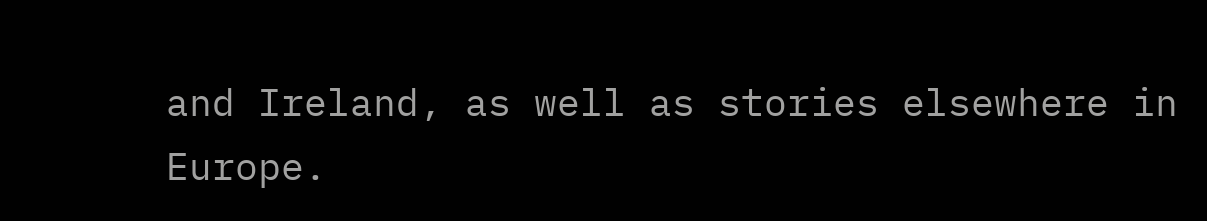and Ireland, as well as stories elsewhere in Europe.